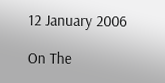12 January 2006

On The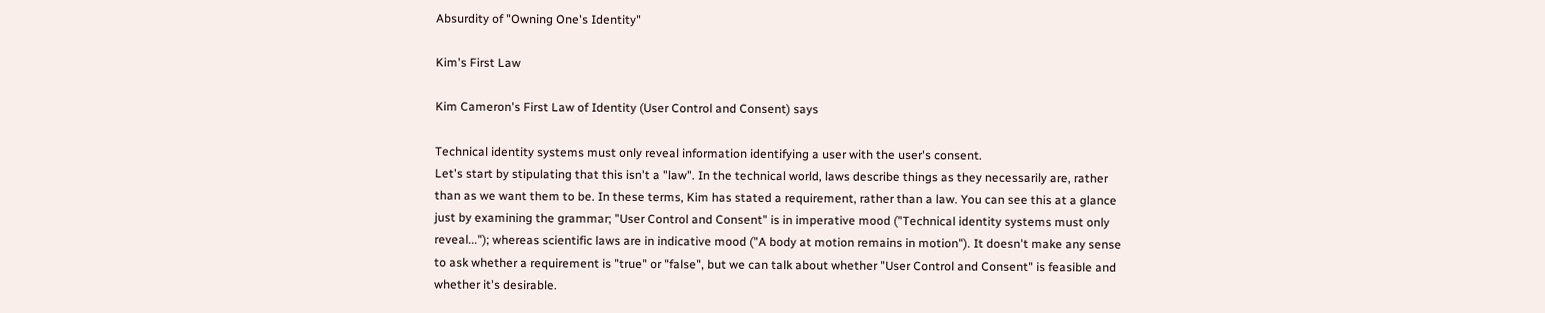Absurdity of "Owning One's Identity"

Kim's First Law

Kim Cameron's First Law of Identity (User Control and Consent) says

Technical identity systems must only reveal information identifying a user with the user's consent.
Let's start by stipulating that this isn't a "law". In the technical world, laws describe things as they necessarily are, rather than as we want them to be. In these terms, Kim has stated a requirement, rather than a law. You can see this at a glance just by examining the grammar; "User Control and Consent" is in imperative mood ("Technical identity systems must only reveal..."); whereas scientific laws are in indicative mood ("A body at motion remains in motion"). It doesn't make any sense to ask whether a requirement is "true" or "false", but we can talk about whether "User Control and Consent" is feasible and whether it's desirable.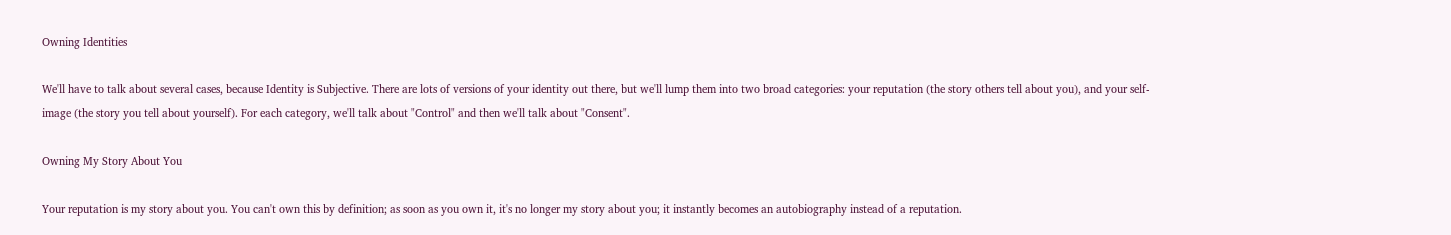Owning Identities

We'll have to talk about several cases, because Identity is Subjective. There are lots of versions of your identity out there, but we'll lump them into two broad categories: your reputation (the story others tell about you), and your self-image (the story you tell about yourself). For each category, we'll talk about "Control" and then we'll talk about "Consent".

Owning My Story About You

Your reputation is my story about you. You can't own this by definition; as soon as you own it, it's no longer my story about you; it instantly becomes an autobiography instead of a reputation.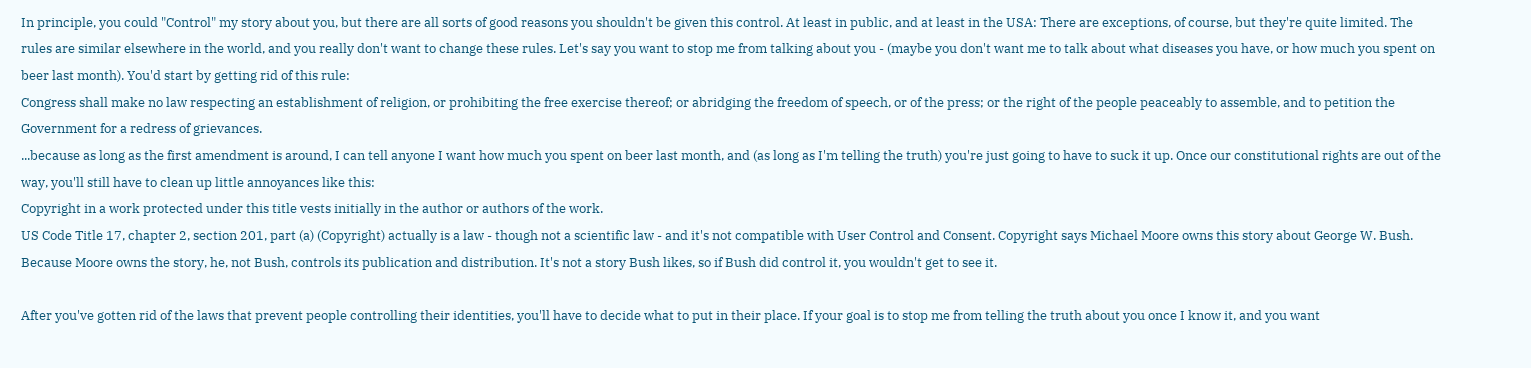In principle, you could "Control" my story about you, but there are all sorts of good reasons you shouldn't be given this control. At least in public, and at least in the USA: There are exceptions, of course, but they're quite limited. The rules are similar elsewhere in the world, and you really don't want to change these rules. Let's say you want to stop me from talking about you - (maybe you don't want me to talk about what diseases you have, or how much you spent on beer last month). You'd start by getting rid of this rule:
Congress shall make no law respecting an establishment of religion, or prohibiting the free exercise thereof; or abridging the freedom of speech, or of the press; or the right of the people peaceably to assemble, and to petition the Government for a redress of grievances.
...because as long as the first amendment is around, I can tell anyone I want how much you spent on beer last month, and (as long as I'm telling the truth) you're just going to have to suck it up. Once our constitutional rights are out of the way, you'll still have to clean up little annoyances like this:
Copyright in a work protected under this title vests initially in the author or authors of the work.
US Code Title 17, chapter 2, section 201, part (a) (Copyright) actually is a law - though not a scientific law - and it's not compatible with User Control and Consent. Copyright says Michael Moore owns this story about George W. Bush. Because Moore owns the story, he, not Bush, controls its publication and distribution. It's not a story Bush likes, so if Bush did control it, you wouldn't get to see it.

After you've gotten rid of the laws that prevent people controlling their identities, you'll have to decide what to put in their place. If your goal is to stop me from telling the truth about you once I know it, and you want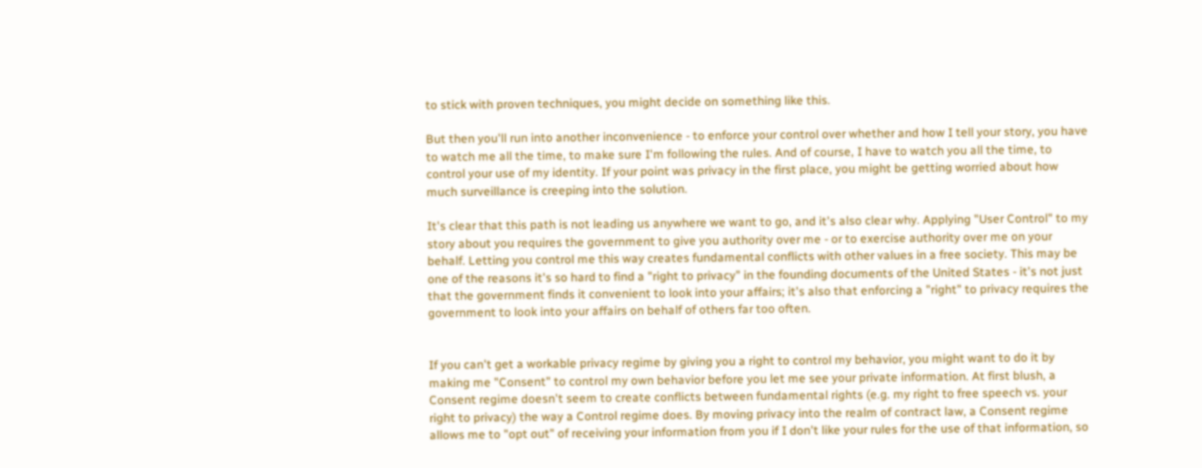to stick with proven techniques, you might decide on something like this.

But then you'll run into another inconvenience - to enforce your control over whether and how I tell your story, you have to watch me all the time, to make sure I'm following the rules. And of course, I have to watch you all the time, to control your use of my identity. If your point was privacy in the first place, you might be getting worried about how much surveillance is creeping into the solution.

It's clear that this path is not leading us anywhere we want to go, and it's also clear why. Applying "User Control" to my story about you requires the government to give you authority over me - or to exercise authority over me on your behalf. Letting you control me this way creates fundamental conflicts with other values in a free society. This may be one of the reasons it's so hard to find a "right to privacy" in the founding documents of the United States - it's not just that the government finds it convenient to look into your affairs; it's also that enforcing a "right" to privacy requires the government to look into your affairs on behalf of others far too often.


If you can't get a workable privacy regime by giving you a right to control my behavior, you might want to do it by making me "Consent" to control my own behavior before you let me see your private information. At first blush, a Consent regime doesn't seem to create conflicts between fundamental rights (e.g. my right to free speech vs. your right to privacy) the way a Control regime does. By moving privacy into the realm of contract law, a Consent regime allows me to "opt out" of receiving your information from you if I don't like your rules for the use of that information, so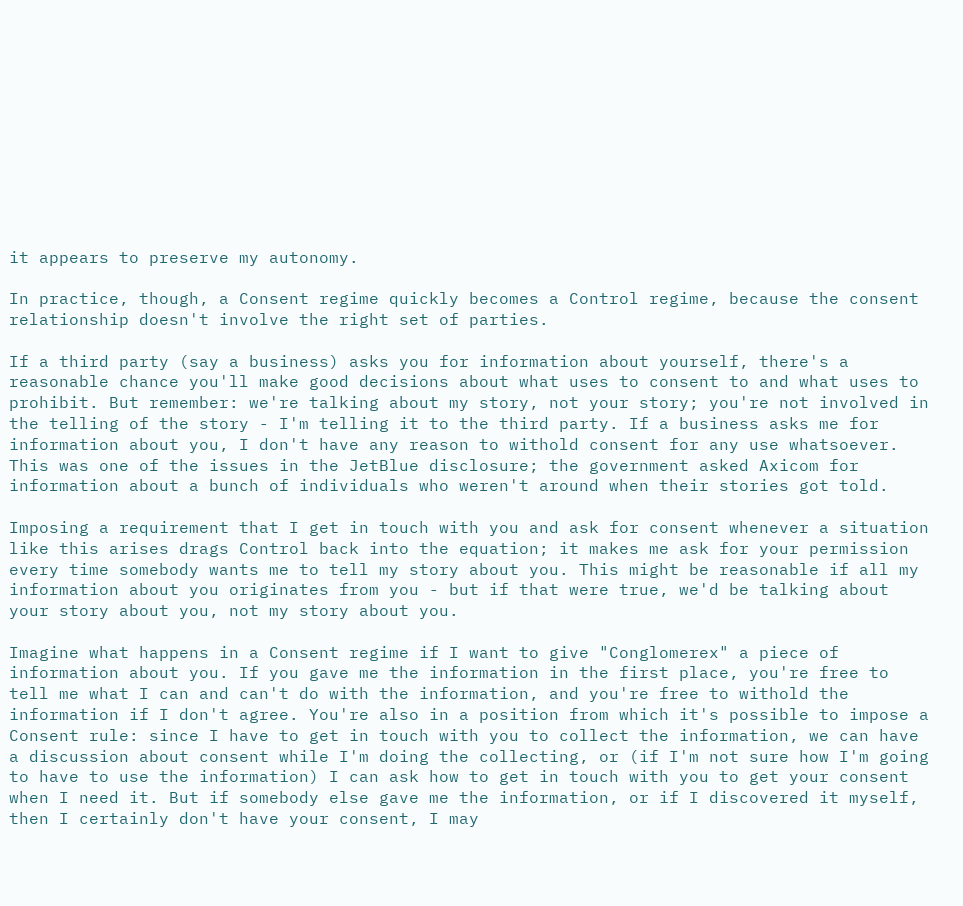it appears to preserve my autonomy.

In practice, though, a Consent regime quickly becomes a Control regime, because the consent relationship doesn't involve the right set of parties.

If a third party (say a business) asks you for information about yourself, there's a reasonable chance you'll make good decisions about what uses to consent to and what uses to prohibit. But remember: we're talking about my story, not your story; you're not involved in the telling of the story - I'm telling it to the third party. If a business asks me for information about you, I don't have any reason to withold consent for any use whatsoever. This was one of the issues in the JetBlue disclosure; the government asked Axicom for information about a bunch of individuals who weren't around when their stories got told.

Imposing a requirement that I get in touch with you and ask for consent whenever a situation like this arises drags Control back into the equation; it makes me ask for your permission every time somebody wants me to tell my story about you. This might be reasonable if all my information about you originates from you - but if that were true, we'd be talking about your story about you, not my story about you.

Imagine what happens in a Consent regime if I want to give "Conglomerex" a piece of information about you. If you gave me the information in the first place, you're free to tell me what I can and can't do with the information, and you're free to withold the information if I don't agree. You're also in a position from which it's possible to impose a Consent rule: since I have to get in touch with you to collect the information, we can have a discussion about consent while I'm doing the collecting, or (if I'm not sure how I'm going to have to use the information) I can ask how to get in touch with you to get your consent when I need it. But if somebody else gave me the information, or if I discovered it myself, then I certainly don't have your consent, I may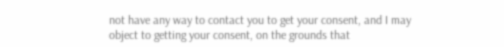not have any way to contact you to get your consent, and I may object to getting your consent, on the grounds that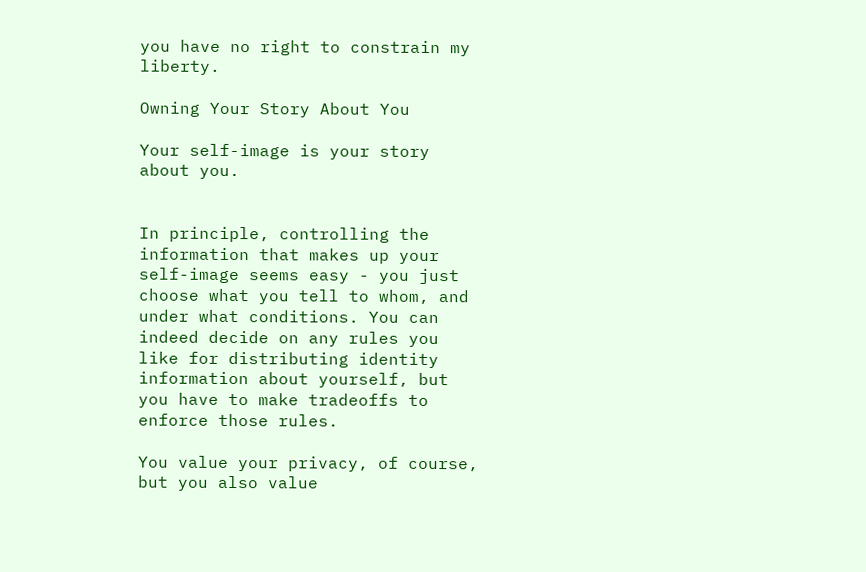you have no right to constrain my liberty.

Owning Your Story About You

Your self-image is your story about you.


In principle, controlling the information that makes up your self-image seems easy - you just choose what you tell to whom, and under what conditions. You can indeed decide on any rules you like for distributing identity information about yourself, but you have to make tradeoffs to enforce those rules.

You value your privacy, of course, but you also value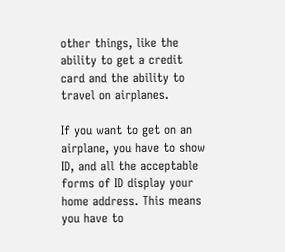other things, like the ability to get a credit card and the ability to travel on airplanes.

If you want to get on an airplane, you have to show ID, and all the acceptable forms of ID display your home address. This means you have to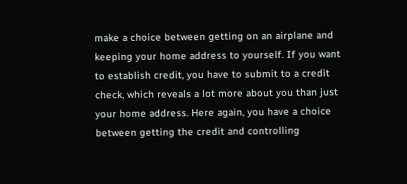make a choice between getting on an airplane and keeping your home address to yourself. If you want to establish credit, you have to submit to a credit check, which reveals a lot more about you than just your home address. Here again, you have a choice between getting the credit and controlling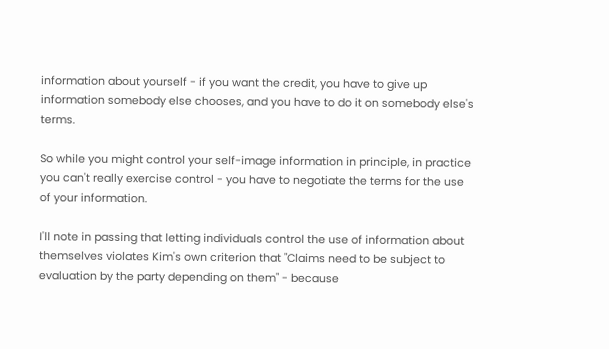information about yourself - if you want the credit, you have to give up information somebody else chooses, and you have to do it on somebody else's terms.

So while you might control your self-image information in principle, in practice you can't really exercise control - you have to negotiate the terms for the use of your information.

I'll note in passing that letting individuals control the use of information about themselves violates Kim's own criterion that "Claims need to be subject to evaluation by the party depending on them" - because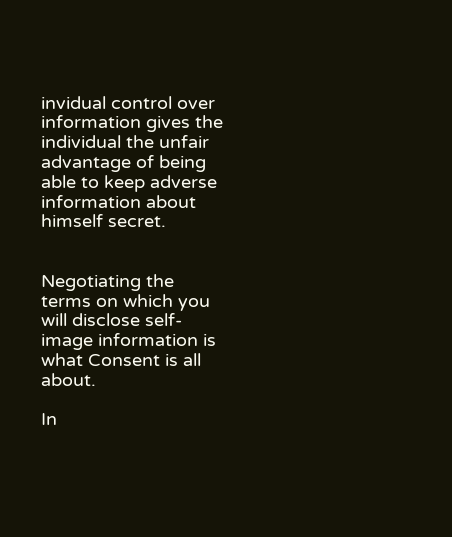invidual control over information gives the individual the unfair advantage of being able to keep adverse information about himself secret.


Negotiating the terms on which you will disclose self-image information is what Consent is all about.

In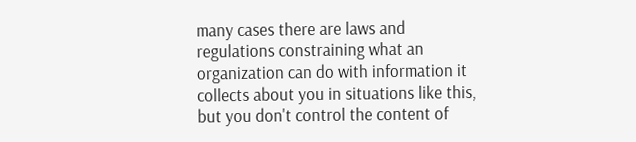many cases there are laws and regulations constraining what an organization can do with information it collects about you in situations like this, but you don't control the content of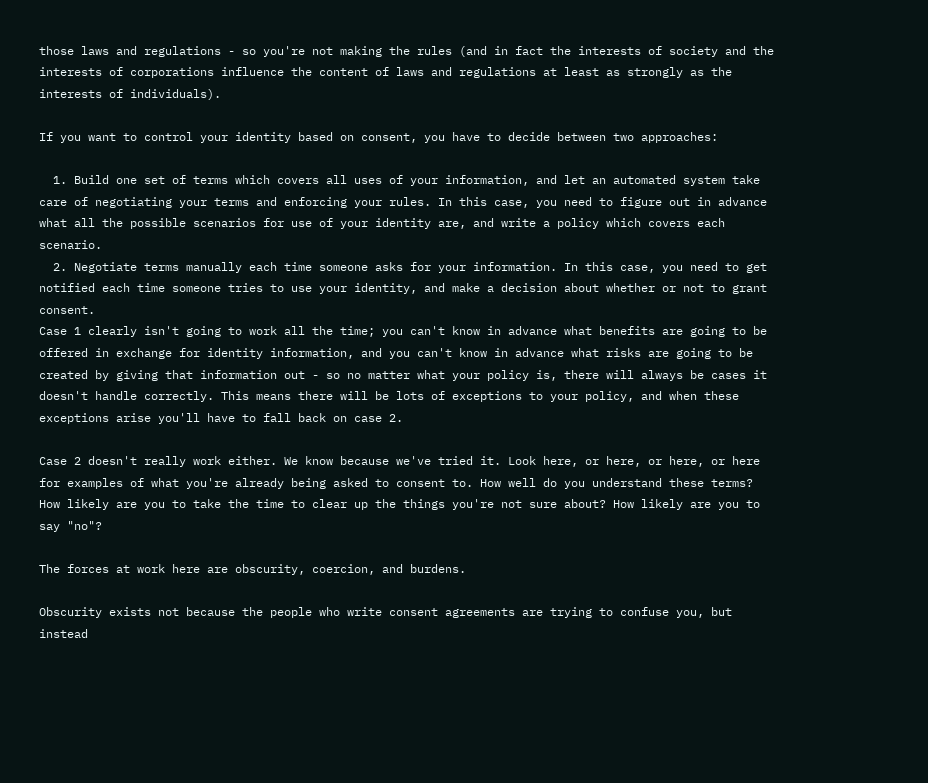those laws and regulations - so you're not making the rules (and in fact the interests of society and the interests of corporations influence the content of laws and regulations at least as strongly as the interests of individuals).

If you want to control your identity based on consent, you have to decide between two approaches:

  1. Build one set of terms which covers all uses of your information, and let an automated system take care of negotiating your terms and enforcing your rules. In this case, you need to figure out in advance what all the possible scenarios for use of your identity are, and write a policy which covers each scenario.
  2. Negotiate terms manually each time someone asks for your information. In this case, you need to get notified each time someone tries to use your identity, and make a decision about whether or not to grant consent.
Case 1 clearly isn't going to work all the time; you can't know in advance what benefits are going to be offered in exchange for identity information, and you can't know in advance what risks are going to be created by giving that information out - so no matter what your policy is, there will always be cases it doesn't handle correctly. This means there will be lots of exceptions to your policy, and when these exceptions arise you'll have to fall back on case 2.

Case 2 doesn't really work either. We know because we've tried it. Look here, or here, or here, or here for examples of what you're already being asked to consent to. How well do you understand these terms? How likely are you to take the time to clear up the things you're not sure about? How likely are you to say "no"?

The forces at work here are obscurity, coercion, and burdens.

Obscurity exists not because the people who write consent agreements are trying to confuse you, but instead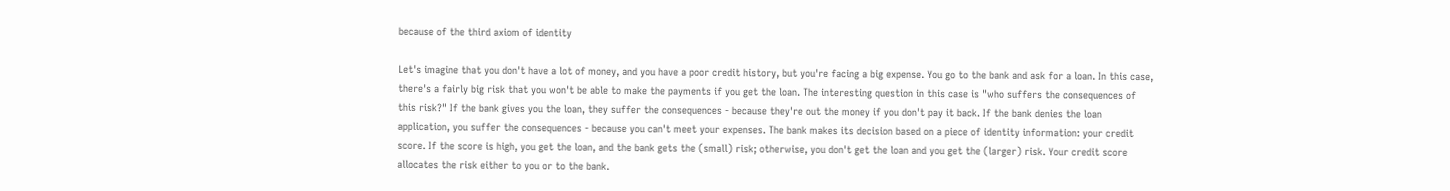because of the third axiom of identity

Let's imagine that you don't have a lot of money, and you have a poor credit history, but you're facing a big expense. You go to the bank and ask for a loan. In this case, there's a fairly big risk that you won't be able to make the payments if you get the loan. The interesting question in this case is "who suffers the consequences of this risk?" If the bank gives you the loan, they suffer the consequences - because they're out the money if you don't pay it back. If the bank denies the loan application, you suffer the consequences - because you can't meet your expenses. The bank makes its decision based on a piece of identity information: your credit score. If the score is high, you get the loan, and the bank gets the (small) risk; otherwise, you don't get the loan and you get the (larger) risk. Your credit score allocates the risk either to you or to the bank.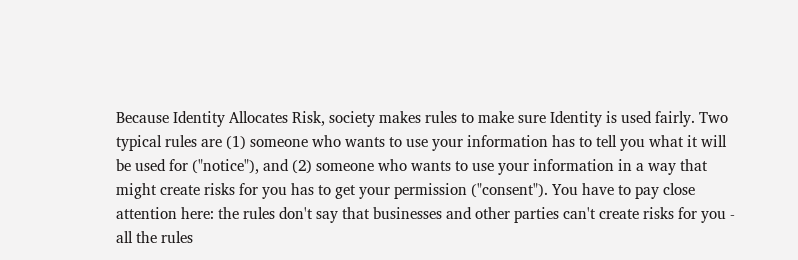Because Identity Allocates Risk, society makes rules to make sure Identity is used fairly. Two typical rules are (1) someone who wants to use your information has to tell you what it will be used for ("notice"), and (2) someone who wants to use your information in a way that might create risks for you has to get your permission ("consent"). You have to pay close attention here: the rules don't say that businesses and other parties can't create risks for you - all the rules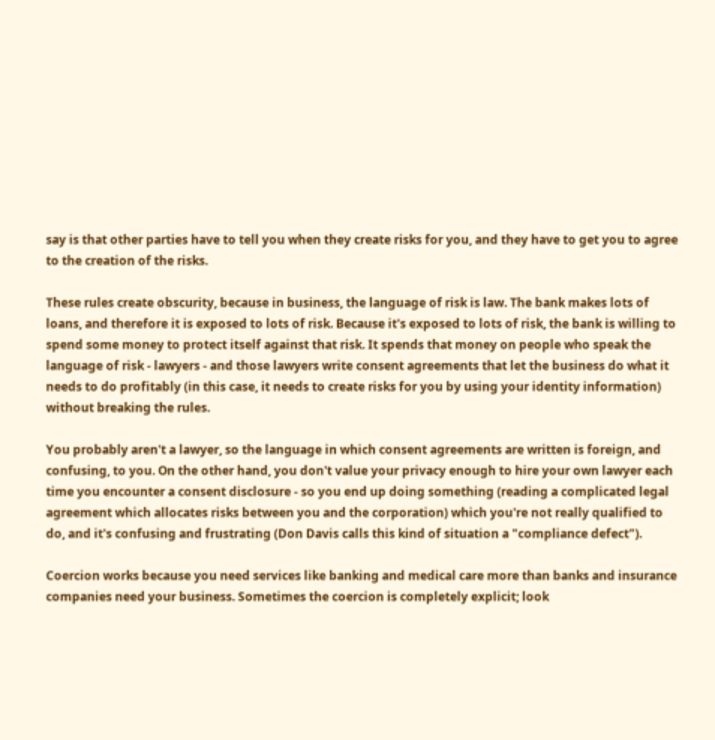say is that other parties have to tell you when they create risks for you, and they have to get you to agree to the creation of the risks.

These rules create obscurity, because in business, the language of risk is law. The bank makes lots of loans, and therefore it is exposed to lots of risk. Because it's exposed to lots of risk, the bank is willing to spend some money to protect itself against that risk. It spends that money on people who speak the language of risk - lawyers - and those lawyers write consent agreements that let the business do what it needs to do profitably (in this case, it needs to create risks for you by using your identity information) without breaking the rules.

You probably aren't a lawyer, so the language in which consent agreements are written is foreign, and confusing, to you. On the other hand, you don't value your privacy enough to hire your own lawyer each time you encounter a consent disclosure - so you end up doing something (reading a complicated legal agreement which allocates risks between you and the corporation) which you're not really qualified to do, and it's confusing and frustrating (Don Davis calls this kind of situation a "compliance defect").

Coercion works because you need services like banking and medical care more than banks and insurance companies need your business. Sometimes the coercion is completely explicit; look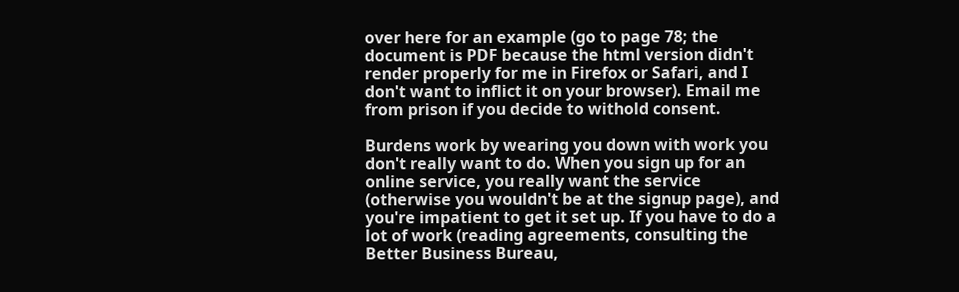over here for an example (go to page 78; the document is PDF because the html version didn't render properly for me in Firefox or Safari, and I don't want to inflict it on your browser). Email me from prison if you decide to withold consent.

Burdens work by wearing you down with work you don't really want to do. When you sign up for an online service, you really want the service (otherwise you wouldn't be at the signup page), and you're impatient to get it set up. If you have to do a lot of work (reading agreements, consulting the Better Business Bureau,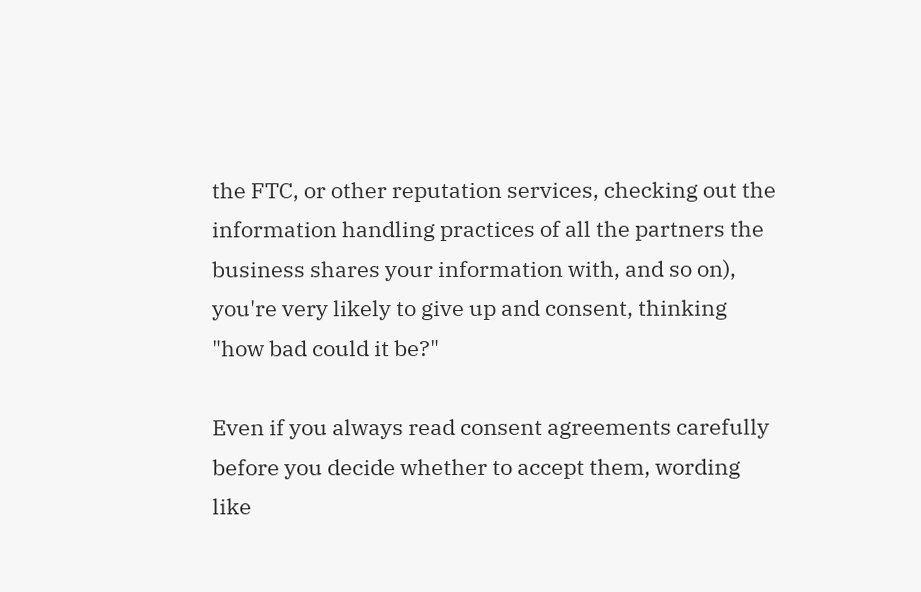the FTC, or other reputation services, checking out the information handling practices of all the partners the business shares your information with, and so on), you're very likely to give up and consent, thinking "how bad could it be?"

Even if you always read consent agreements carefully before you decide whether to accept them, wording like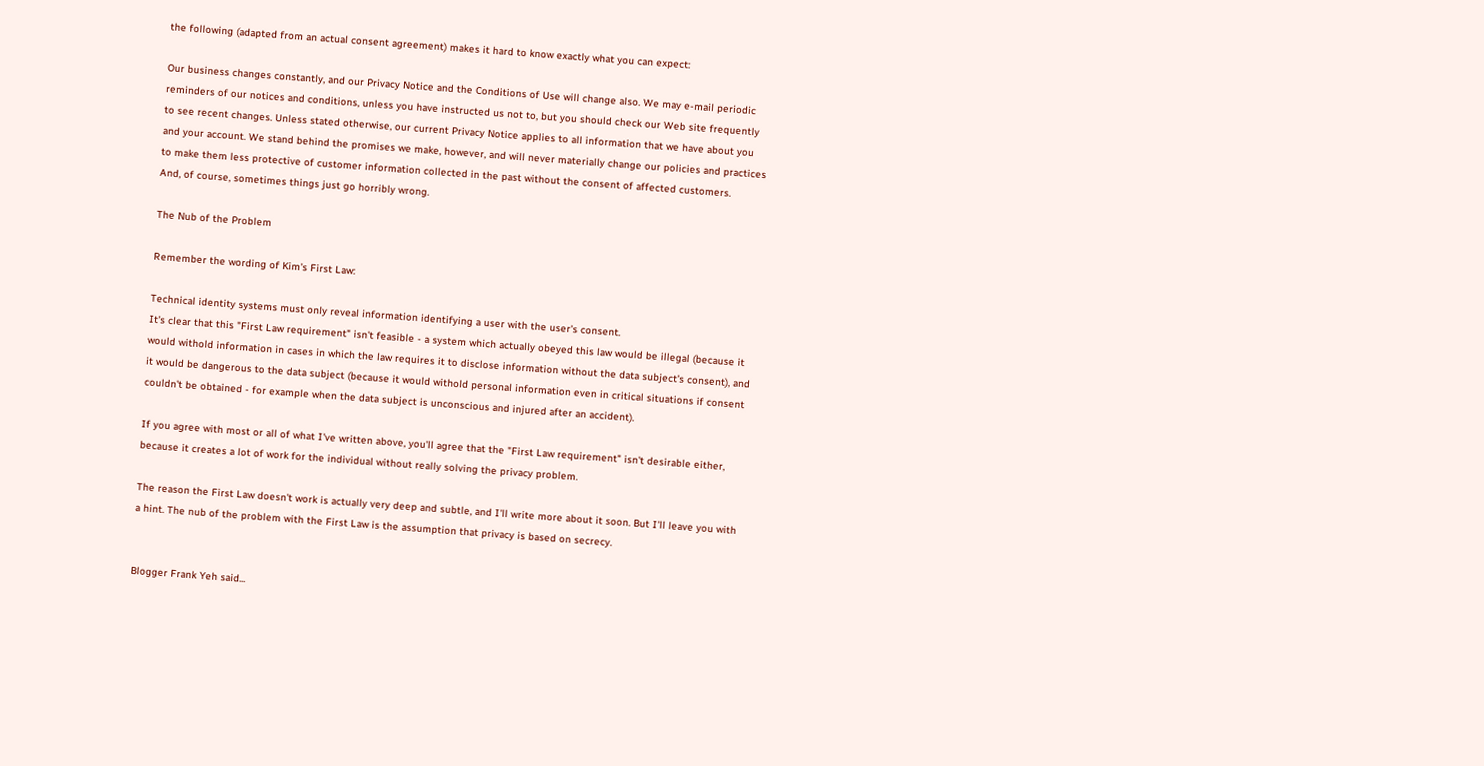the following (adapted from an actual consent agreement) makes it hard to know exactly what you can expect:

Our business changes constantly, and our Privacy Notice and the Conditions of Use will change also. We may e-mail periodic reminders of our notices and conditions, unless you have instructed us not to, but you should check our Web site frequently to see recent changes. Unless stated otherwise, our current Privacy Notice applies to all information that we have about you and your account. We stand behind the promises we make, however, and will never materially change our policies and practices to make them less protective of customer information collected in the past without the consent of affected customers.
And, of course, sometimes things just go horribly wrong.

The Nub of the Problem

Remember the wording of Kim's First Law:

Technical identity systems must only reveal information identifying a user with the user's consent.
It's clear that this "First Law requirement" isn't feasible - a system which actually obeyed this law would be illegal (because it would withold information in cases in which the law requires it to disclose information without the data subject's consent), and it would be dangerous to the data subject (because it would withold personal information even in critical situations if consent couldn't be obtained - for example when the data subject is unconscious and injured after an accident).

If you agree with most or all of what I've written above, you'll agree that the "First Law requirement" isn't desirable either, because it creates a lot of work for the individual without really solving the privacy problem.

The reason the First Law doesn't work is actually very deep and subtle, and I'll write more about it soon. But I'll leave you with a hint. The nub of the problem with the First Law is the assumption that privacy is based on secrecy.


Blogger Frank Yeh said...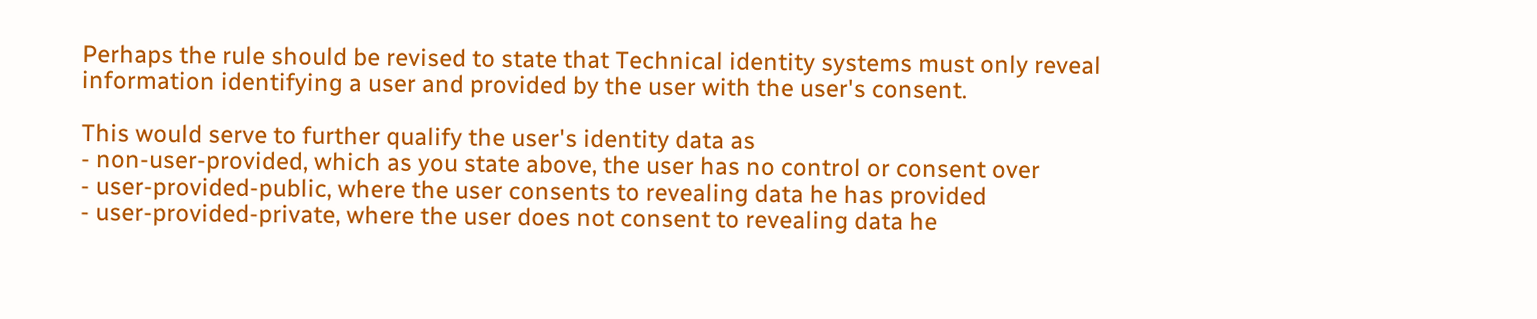Perhaps the rule should be revised to state that Technical identity systems must only reveal information identifying a user and provided by the user with the user's consent.

This would serve to further qualify the user's identity data as
- non-user-provided, which as you state above, the user has no control or consent over
- user-provided-public, where the user consents to revealing data he has provided
- user-provided-private, where the user does not consent to revealing data he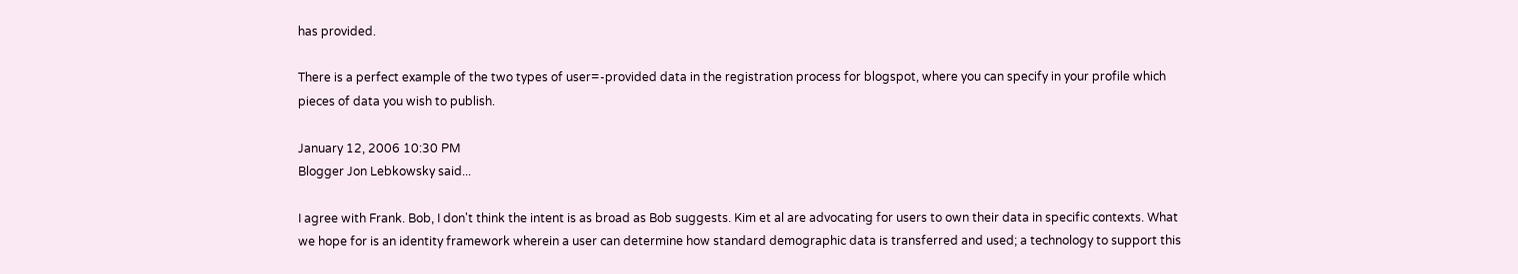has provided.

There is a perfect example of the two types of user=-provided data in the registration process for blogspot, where you can specify in your profile which pieces of data you wish to publish.

January 12, 2006 10:30 PM
Blogger Jon Lebkowsky said...

I agree with Frank. Bob, I don't think the intent is as broad as Bob suggests. Kim et al are advocating for users to own their data in specific contexts. What we hope for is an identity framework wherein a user can determine how standard demographic data is transferred and used; a technology to support this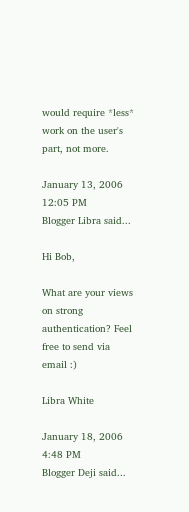would require *less* work on the user's part, not more.

January 13, 2006 12:05 PM
Blogger Libra said...

Hi Bob,

What are your views on strong authentication? Feel free to send via email :)

Libra White

January 18, 2006 4:48 PM
Blogger Deji said...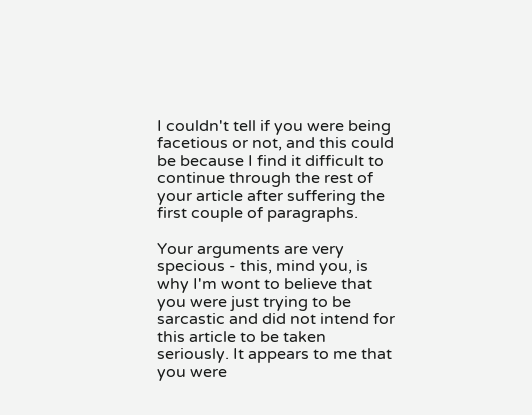I couldn't tell if you were being facetious or not, and this could be because I find it difficult to continue through the rest of your article after suffering the first couple of paragraphs.

Your arguments are very specious - this, mind you, is why I'm wont to believe that you were just trying to be sarcastic and did not intend for this article to be taken seriously. It appears to me that you were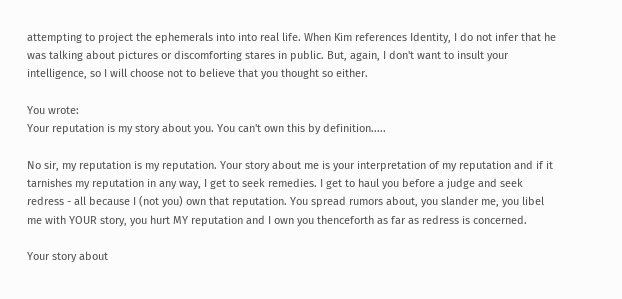attempting to project the ephemerals into into real life. When Kim references Identity, I do not infer that he was talking about pictures or discomforting stares in public. But, again, I don't want to insult your intelligence, so I will choose not to believe that you thought so either.

You wrote:
Your reputation is my story about you. You can't own this by definition.....

No sir, my reputation is my reputation. Your story about me is your interpretation of my reputation and if it tarnishes my reputation in any way, I get to seek remedies. I get to haul you before a judge and seek redress - all because I (not you) own that reputation. You spread rumors about, you slander me, you libel me with YOUR story, you hurt MY reputation and I own you thenceforth as far as redress is concerned.

Your story about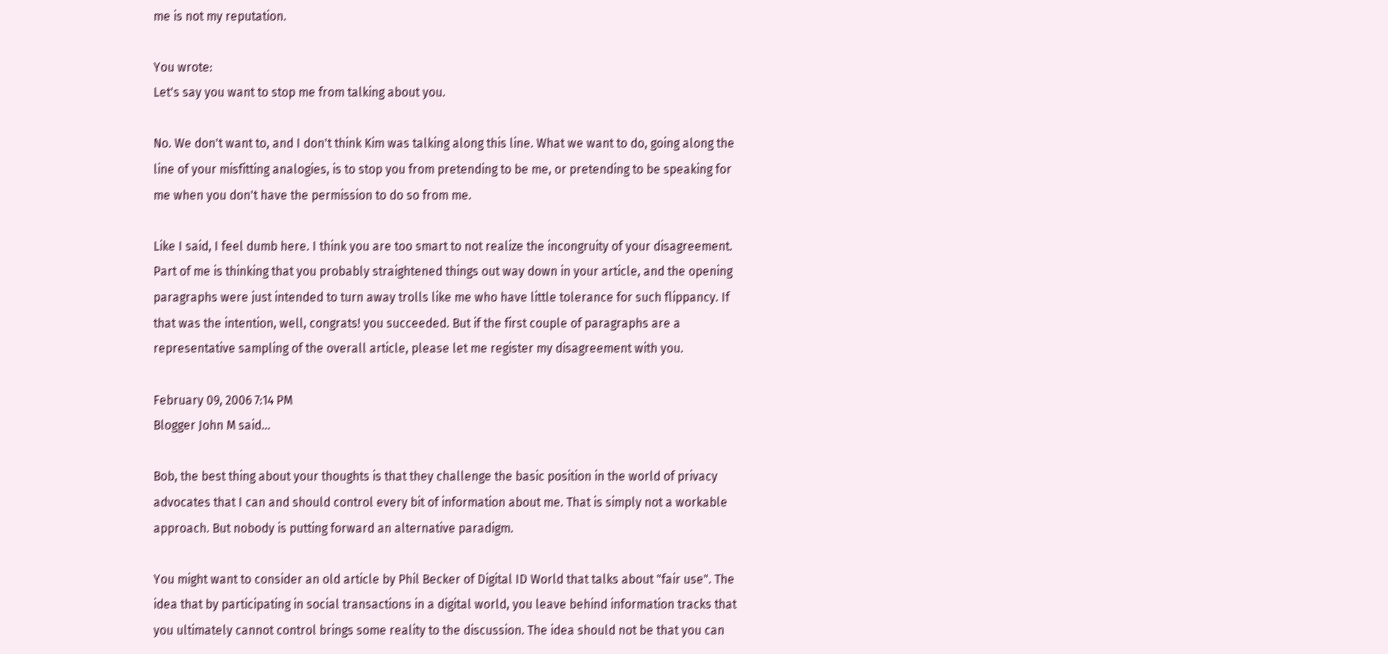me is not my reputation.

You wrote:
Let's say you want to stop me from talking about you.

No. We don't want to, and I don't think Kim was talking along this line. What we want to do, going along the line of your misfitting analogies, is to stop you from pretending to be me, or pretending to be speaking for me when you don't have the permission to do so from me.

Like I said, I feel dumb here. I think you are too smart to not realize the incongruity of your disagreement. Part of me is thinking that you probably straightened things out way down in your article, and the opening paragraphs were just intended to turn away trolls like me who have little tolerance for such flippancy. If that was the intention, well, congrats! you succeeded. But if the first couple of paragraphs are a representative sampling of the overall article, please let me register my disagreement with you.

February 09, 2006 7:14 PM
Blogger John M said...

Bob, the best thing about your thoughts is that they challenge the basic position in the world of privacy advocates that I can and should control every bit of information about me. That is simply not a workable approach. But nobody is putting forward an alternative paradigm.

You might want to consider an old article by Phil Becker of Digital ID World that talks about "fair use". The idea that by participating in social transactions in a digital world, you leave behind information tracks that you ultimately cannot control brings some reality to the discussion. The idea should not be that you can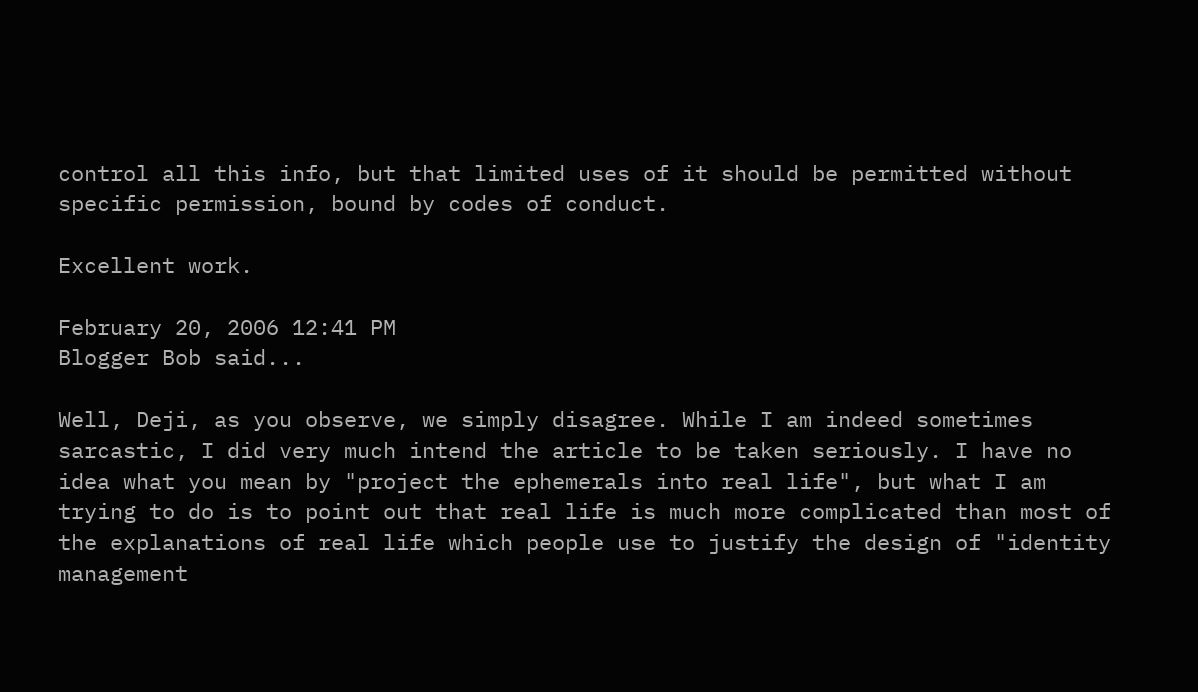control all this info, but that limited uses of it should be permitted without specific permission, bound by codes of conduct.

Excellent work.

February 20, 2006 12:41 PM
Blogger Bob said...

Well, Deji, as you observe, we simply disagree. While I am indeed sometimes sarcastic, I did very much intend the article to be taken seriously. I have no idea what you mean by "project the ephemerals into real life", but what I am trying to do is to point out that real life is much more complicated than most of the explanations of real life which people use to justify the design of "identity management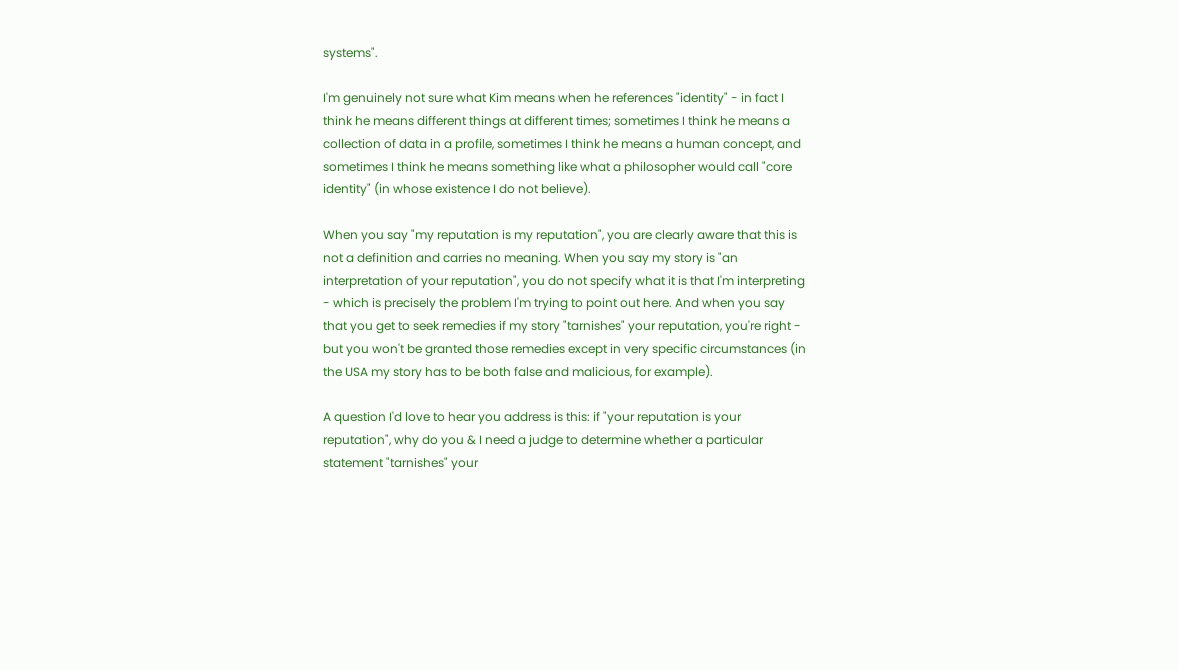systems".

I'm genuinely not sure what Kim means when he references "identity" - in fact I think he means different things at different times; sometimes I think he means a collection of data in a profile, sometimes I think he means a human concept, and sometimes I think he means something like what a philosopher would call "core identity" (in whose existence I do not believe).

When you say "my reputation is my reputation", you are clearly aware that this is not a definition and carries no meaning. When you say my story is "an interpretation of your reputation", you do not specify what it is that I'm interpreting - which is precisely the problem I'm trying to point out here. And when you say that you get to seek remedies if my story "tarnishes" your reputation, you're right - but you won't be granted those remedies except in very specific circumstances (in the USA my story has to be both false and malicious, for example).

A question I'd love to hear you address is this: if "your reputation is your reputation", why do you & I need a judge to determine whether a particular statement "tarnishes" your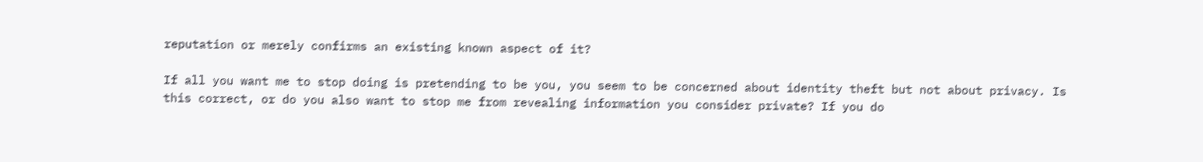reputation or merely confirms an existing known aspect of it?

If all you want me to stop doing is pretending to be you, you seem to be concerned about identity theft but not about privacy. Is this correct, or do you also want to stop me from revealing information you consider private? If you do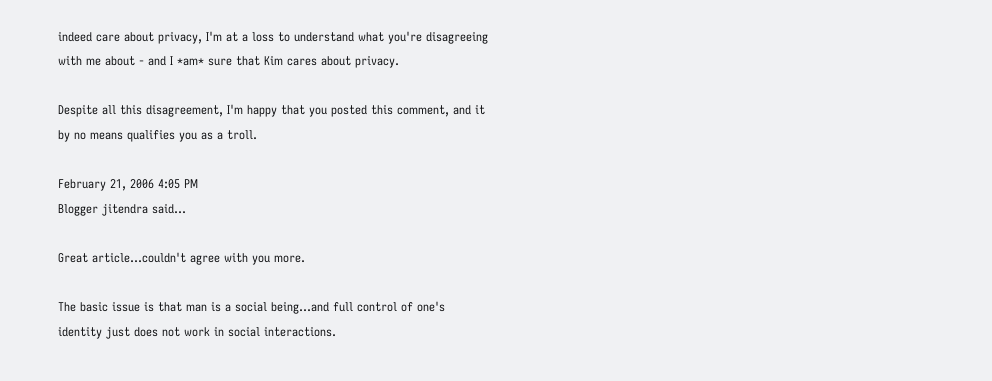indeed care about privacy, I'm at a loss to understand what you're disagreeing with me about - and I *am* sure that Kim cares about privacy.

Despite all this disagreement, I'm happy that you posted this comment, and it by no means qualifies you as a troll.

February 21, 2006 4:05 PM
Blogger jitendra said...

Great article...couldn't agree with you more.

The basic issue is that man is a social being...and full control of one's identity just does not work in social interactions.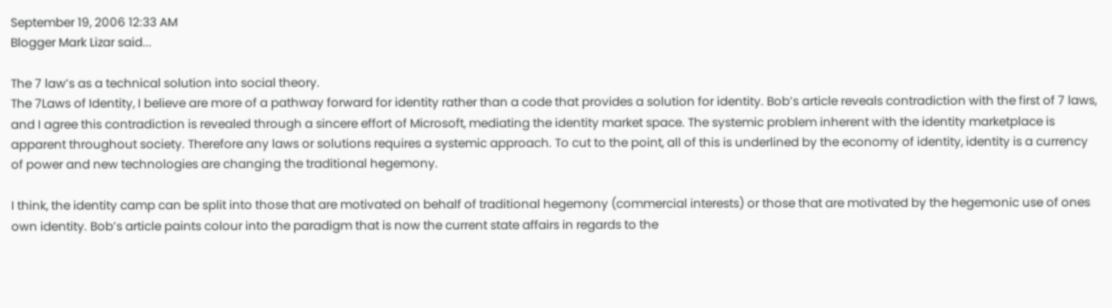September 19, 2006 12:33 AM
Blogger Mark Lizar said...

The 7 law’s as a technical solution into social theory.
The 7Laws of Identity, I believe are more of a pathway forward for identity rather than a code that provides a solution for identity. Bob’s article reveals contradiction with the first of 7 laws, and I agree this contradiction is revealed through a sincere effort of Microsoft, mediating the identity market space. The systemic problem inherent with the identity marketplace is apparent throughout society. Therefore any laws or solutions requires a systemic approach. To cut to the point, all of this is underlined by the economy of identity, identity is a currency of power and new technologies are changing the traditional hegemony.

I think, the identity camp can be split into those that are motivated on behalf of traditional hegemony (commercial interests) or those that are motivated by the hegemonic use of ones own identity. Bob’s article paints colour into the paradigm that is now the current state affairs in regards to the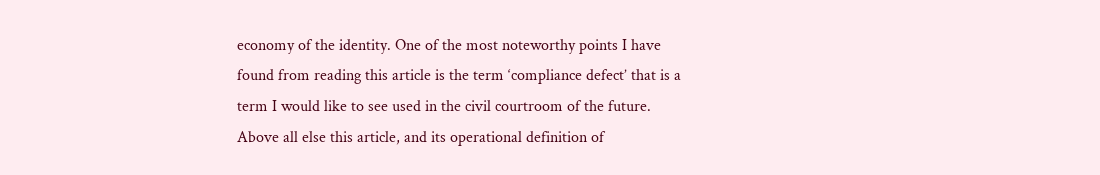economy of the identity. One of the most noteworthy points I have found from reading this article is the term ‘compliance defect’ that is a term I would like to see used in the civil courtroom of the future. Above all else this article, and its operational definition of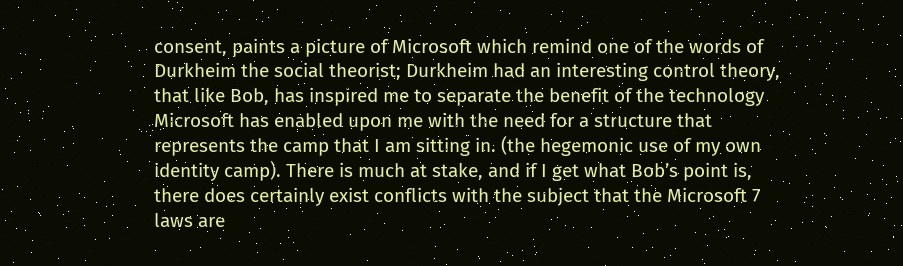consent, paints a picture of Microsoft which remind one of the words of Durkheim the social theorist; Durkheim had an interesting control theory, that like Bob, has inspired me to separate the benefit of the technology Microsoft has enabled upon me with the need for a structure that represents the camp that I am sitting in. (the hegemonic use of my own identity camp). There is much at stake, and if I get what Bob’s point is, there does certainly exist conflicts with the subject that the Microsoft 7 laws are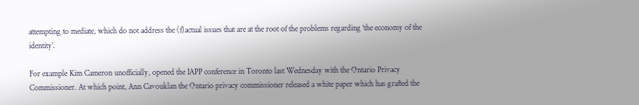attempting to mediate, which do not address the (f)actual issues that are at the root of the problems regarding ‘the economy of the identity’.

For example Kim Cameron unofficially, opened the IAPP conference in Toronto last Wednesday with the Ontario Privacy Commissioner. At which point, Ann Cavouklan the Ontario privacy commissioner released a white paper which has grafted the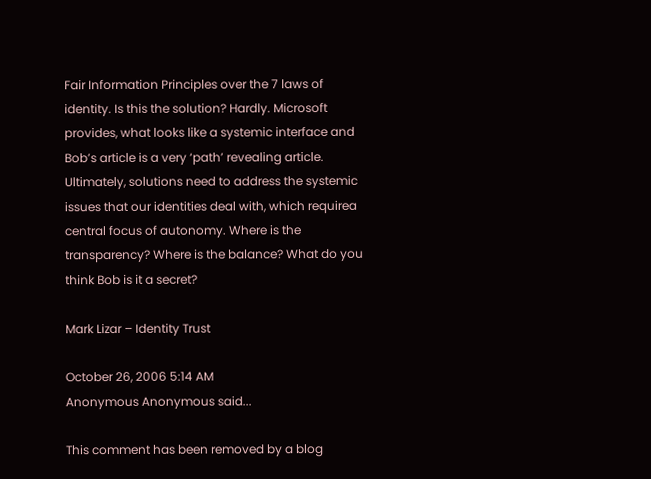Fair Information Principles over the 7 laws of identity. Is this the solution? Hardly. Microsoft provides, what looks like a systemic interface and Bob’s article is a very ‘path’ revealing article. Ultimately, solutions need to address the systemic issues that our identities deal with, which requirea central focus of autonomy. Where is the transparency? Where is the balance? What do you think Bob is it a secret?

Mark Lizar – Identity Trust

October 26, 2006 5:14 AM
Anonymous Anonymous said...

This comment has been removed by a blog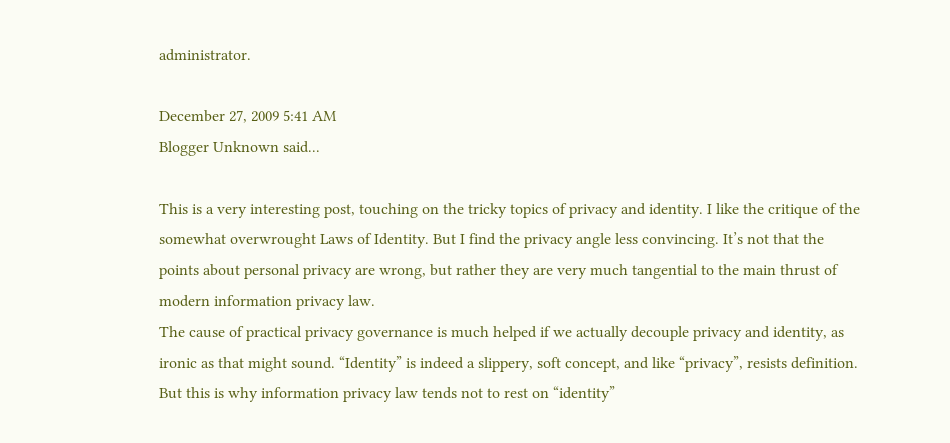administrator.

December 27, 2009 5:41 AM
Blogger Unknown said...

This is a very interesting post, touching on the tricky topics of privacy and identity. I like the critique of the somewhat overwrought Laws of Identity. But I find the privacy angle less convincing. It’s not that the points about personal privacy are wrong, but rather they are very much tangential to the main thrust of modern information privacy law.
The cause of practical privacy governance is much helped if we actually decouple privacy and identity, as ironic as that might sound. “Identity” is indeed a slippery, soft concept, and like “privacy”, resists definition. But this is why information privacy law tends not to rest on “identity”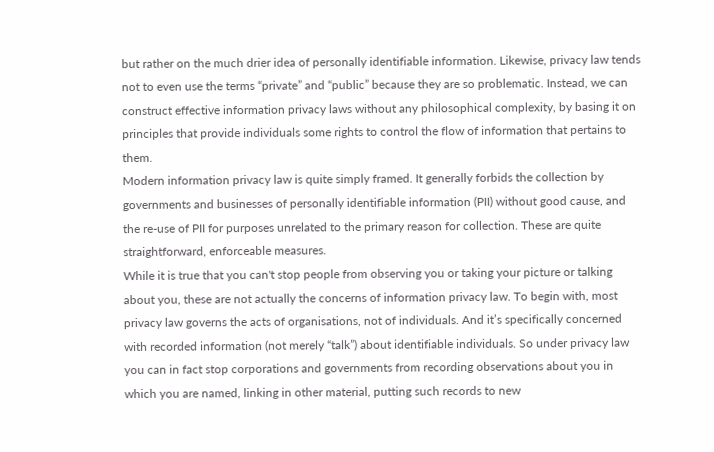but rather on the much drier idea of personally identifiable information. Likewise, privacy law tends not to even use the terms “private” and “public” because they are so problematic. Instead, we can construct effective information privacy laws without any philosophical complexity, by basing it on principles that provide individuals some rights to control the flow of information that pertains to them.
Modern information privacy law is quite simply framed. It generally forbids the collection by governments and businesses of personally identifiable information (PII) without good cause, and the re-use of PII for purposes unrelated to the primary reason for collection. These are quite straightforward, enforceable measures.
While it is true that you can't stop people from observing you or taking your picture or talking about you, these are not actually the concerns of information privacy law. To begin with, most privacy law governs the acts of organisations, not of individuals. And it’s specifically concerned with recorded information (not merely “talk”) about identifiable individuals. So under privacy law you can in fact stop corporations and governments from recording observations about you in which you are named, linking in other material, putting such records to new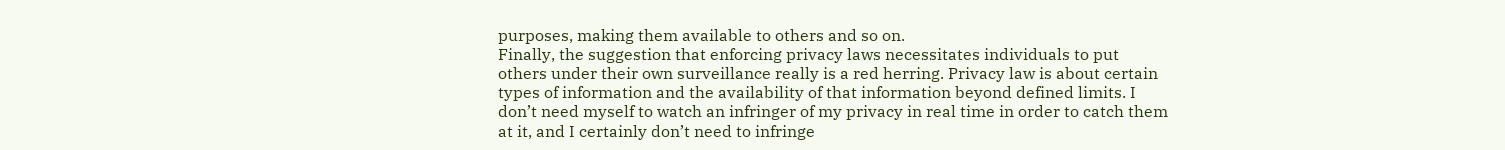purposes, making them available to others and so on.
Finally, the suggestion that enforcing privacy laws necessitates individuals to put others under their own surveillance really is a red herring. Privacy law is about certain types of information and the availability of that information beyond defined limits. I don’t need myself to watch an infringer of my privacy in real time in order to catch them at it, and I certainly don’t need to infringe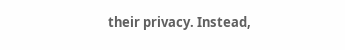their privacy. Instead,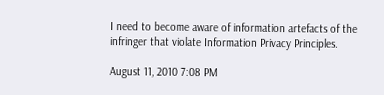I need to become aware of information artefacts of the infringer that violate Information Privacy Principles.

August 11, 2010 7:08 PM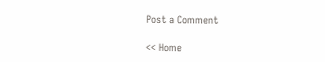Post a Comment

<< Home